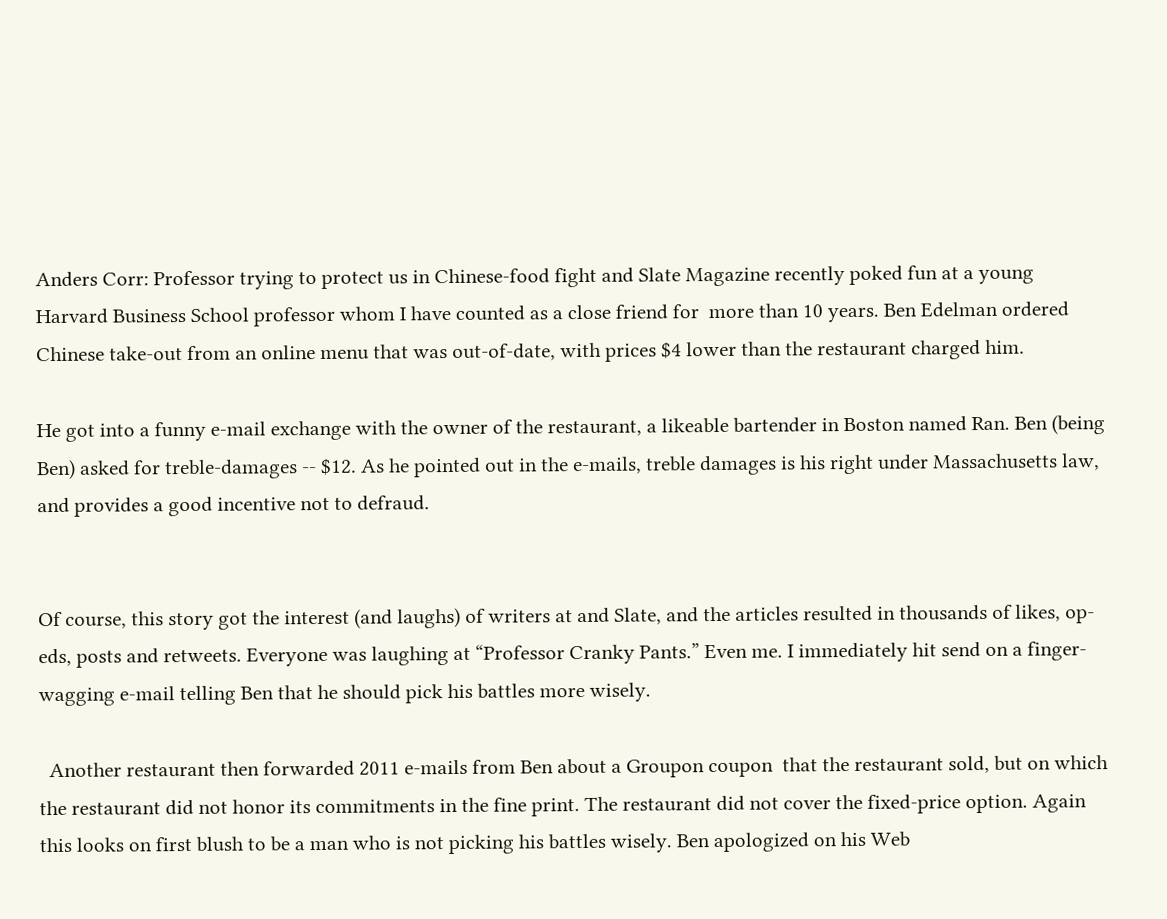Anders Corr: Professor trying to protect us in Chinese-food fight and Slate Magazine recently poked fun at a young Harvard Business School professor whom I have counted as a close friend for  more than 10 years. Ben Edelman ordered Chinese take-out from an online menu that was out-of-date, with prices $4 lower than the restaurant charged him.

He got into a funny e-mail exchange with the owner of the restaurant, a likeable bartender in Boston named Ran. Ben (being Ben) asked for treble-damages -- $12. As he pointed out in the e-mails, treble damages is his right under Massachusetts law, and provides a good incentive not to defraud.


Of course, this story got the interest (and laughs) of writers at and Slate, and the articles resulted in thousands of likes, op-eds, posts and retweets. Everyone was laughing at “Professor Cranky Pants.” Even me. I immediately hit send on a finger-wagging e-mail telling Ben that he should pick his battles more wisely.

  Another restaurant then forwarded 2011 e-mails from Ben about a Groupon coupon  that the restaurant sold, but on which the restaurant did not honor its commitments in the fine print. The restaurant did not cover the fixed-price option. Again this looks on first blush to be a man who is not picking his battles wisely. Ben apologized on his Web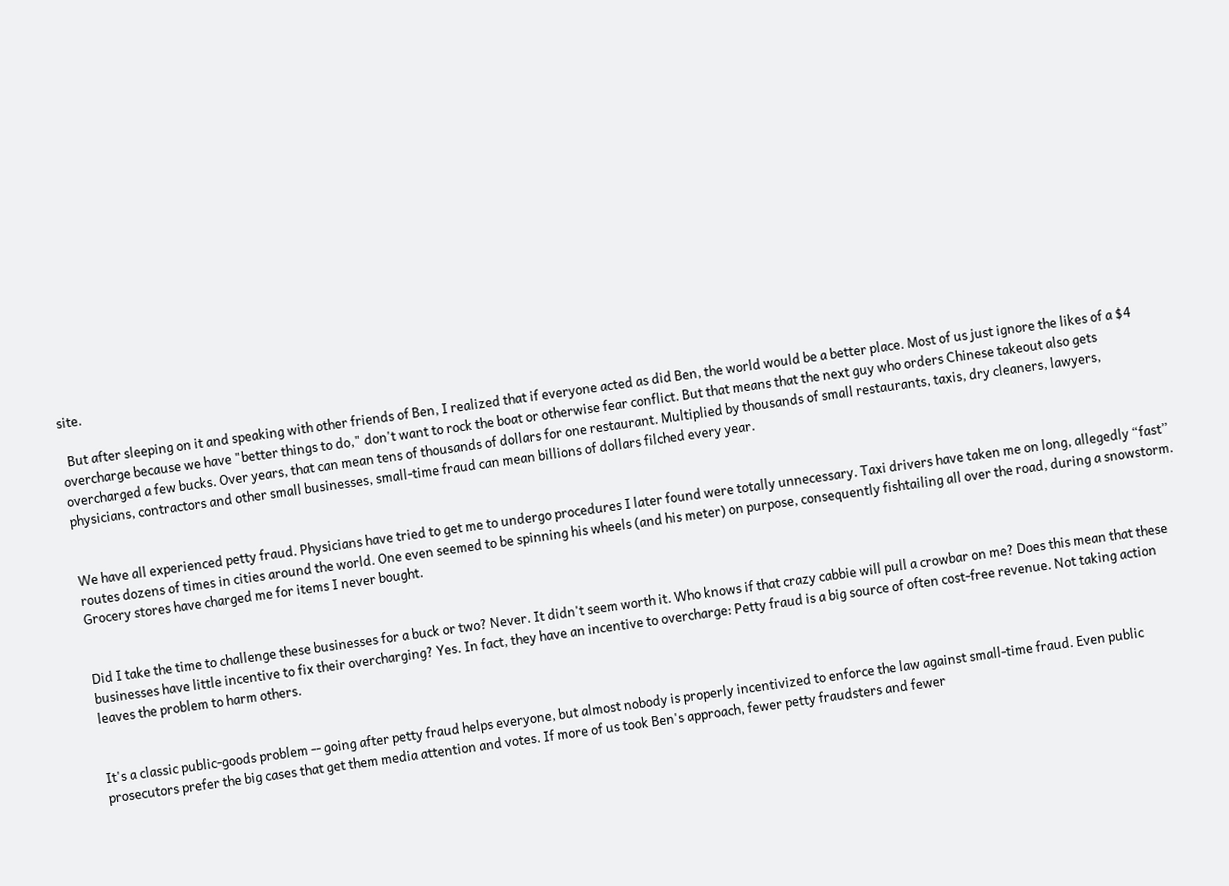site.

  But after sleeping on it and speaking with other friends of Ben, I realized that if everyone acted as did Ben, the world would be a better place. Most of us just ignore the likes of a $4 overcharge because we have "better things to do," don't want to rock the boat or otherwise fear conflict. But that means that the next guy who orders Chinese takeout also gets overcharged a few bucks. Over years, that can mean tens of thousands of dollars for one restaurant. Multiplied by thousands of small restaurants, taxis, dry cleaners, lawyers, physicians, contractors and other small businesses, small-time fraud can mean billions of dollars filched every year.


We have all experienced petty fraud. Physicians have tried to get me to undergo procedures I later found were totally unnecessary. Taxi drivers have taken me on long, allegedly “fast’’ routes dozens of times in cities around the world. One even seemed to be spinning his wheels (and his meter) on purpose, consequently fishtailing all over the road, during a snowstorm. Grocery stores have charged me for items I never bought.


Did I take the time to challenge these businesses for a buck or two? Never. It didn't seem worth it. Who knows if that crazy cabbie will pull a crowbar on me? Does this mean that these businesses have little incentive to fix their overcharging? Yes. In fact, they have an incentive to overcharge: Petty fraud is a big source of often cost-free revenue. Not taking action leaves the problem to harm others.


It's a classic public-goods problem -- going after petty fraud helps everyone, but almost nobody is properly incentivized to enforce the law against small-time fraud. Even public prosecutors prefer the big cases that get them media attention and votes. If more of us took Ben's approach, fewer petty fraudsters and fewer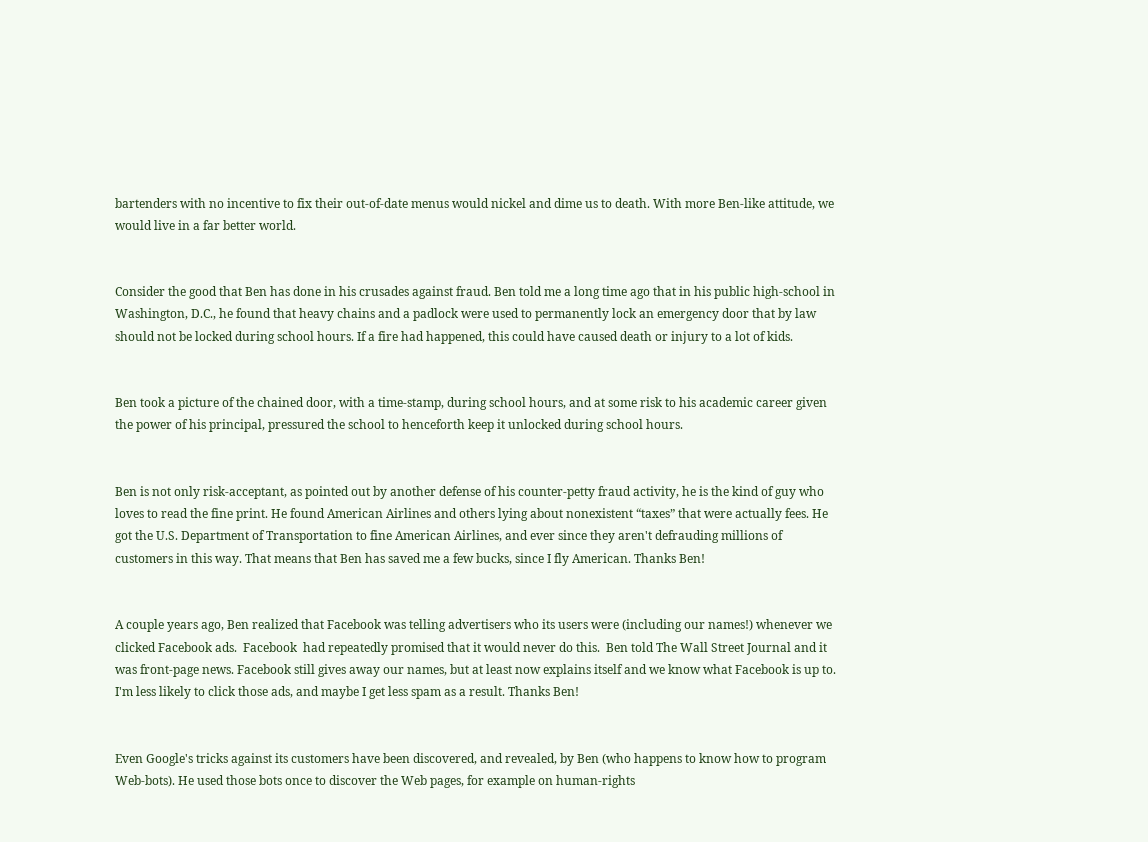bartenders with no incentive to fix their out-of-date menus would nickel and dime us to death. With more Ben-like attitude, we would live in a far better world.


Consider the good that Ben has done in his crusades against fraud. Ben told me a long time ago that in his public high-school in Washington, D.C., he found that heavy chains and a padlock were used to permanently lock an emergency door that by law should not be locked during school hours. If a fire had happened, this could have caused death or injury to a lot of kids.


Ben took a picture of the chained door, with a time-stamp, during school hours, and at some risk to his academic career given the power of his principal, pressured the school to henceforth keep it unlocked during school hours.


Ben is not only risk-acceptant, as pointed out by another defense of his counter-petty fraud activity, he is the kind of guy who loves to read the fine print. He found American Airlines and others lying about nonexistent “taxes” that were actually fees. He got the U.S. Department of Transportation to fine American Airlines, and ever since they aren't defrauding millions of customers in this way. That means that Ben has saved me a few bucks, since I fly American. Thanks Ben!


A couple years ago, Ben realized that Facebook was telling advertisers who its users were (including our names!) whenever we clicked Facebook ads.  Facebook  had repeatedly promised that it would never do this.  Ben told The Wall Street Journal and it was front-page news. Facebook still gives away our names, but at least now explains itself and we know what Facebook is up to. I'm less likely to click those ads, and maybe I get less spam as a result. Thanks Ben!


Even Google's tricks against its customers have been discovered, and revealed, by Ben (who happens to know how to program Web-bots). He used those bots once to discover the Web pages, for example on human-rights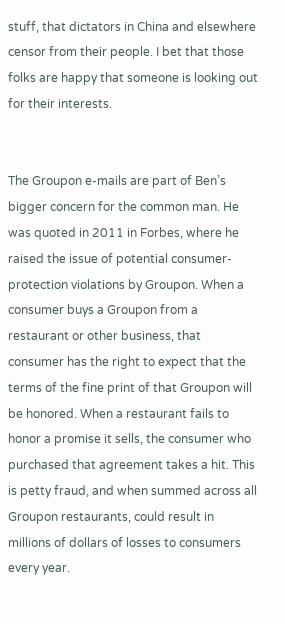stuff, that dictators in China and elsewhere censor from their people. I bet that those folks are happy that someone is looking out for their interests.


The Groupon e-mails are part of Ben’s bigger concern for the common man. He was quoted in 2011 in Forbes, where he raised the issue of potential consumer-protection violations by Groupon. When a consumer buys a Groupon from a restaurant or other business, that consumer has the right to expect that the terms of the fine print of that Groupon will be honored. When a restaurant fails to honor a promise it sells, the consumer who purchased that agreement takes a hit. This is petty fraud, and when summed across all Groupon restaurants, could result in millions of dollars of losses to consumers every year.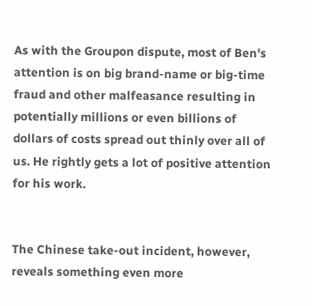As with the Groupon dispute, most of Ben's attention is on big brand-name or big-time fraud and other malfeasance resulting in potentially millions or even billions of dollars of costs spread out thinly over all of us. He rightly gets a lot of positive attention for his work.


The Chinese take-out incident, however, reveals something even more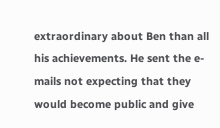extraordinary about Ben than all his achievements. He sent the e-mails not expecting that they would become public and give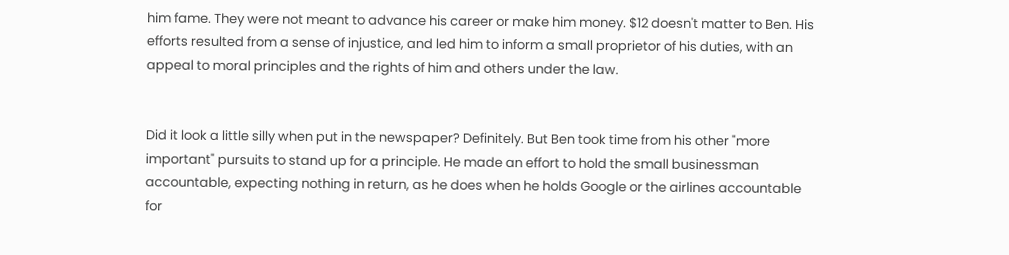him fame. They were not meant to advance his career or make him money. $12 doesn't matter to Ben. His efforts resulted from a sense of injustice, and led him to inform a small proprietor of his duties, with an appeal to moral principles and the rights of him and others under the law.


Did it look a little silly when put in the newspaper? Definitely. But Ben took time from his other "more important" pursuits to stand up for a principle. He made an effort to hold the small businessman accountable, expecting nothing in return, as he does when he holds Google or the airlines accountable for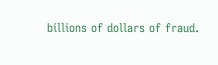billions of dollars of fraud.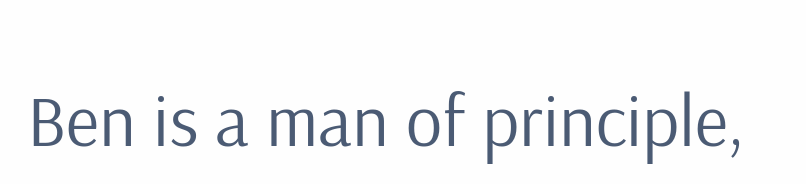Ben is a man of principle,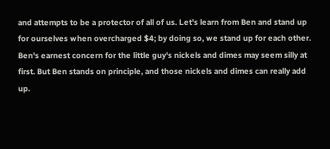and attempts to be a protector of all of us. Let's learn from Ben and stand up for ourselves when overcharged $4; by doing so, we stand up for each other. Ben's earnest concern for the little guy's nickels and dimes may seem silly at first. But Ben stands on principle, and those nickels and dimes can really add up.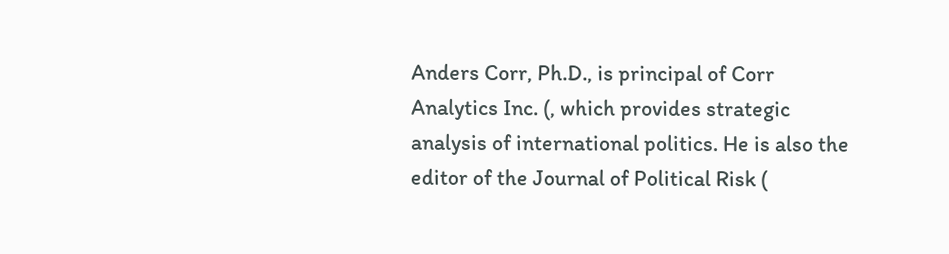Anders Corr, Ph.D., is principal of Corr Analytics Inc. (, which provides strategic analysis of international politics. He is also the editor of the Journal of Political Risk (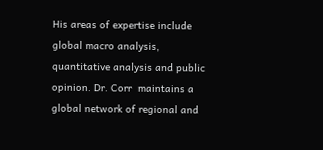His areas of expertise include global macro analysis, quantitative analysis and public opinion. Dr. Corr  maintains a global network of regional and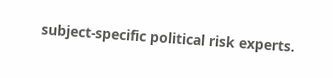subject-specific political risk experts.